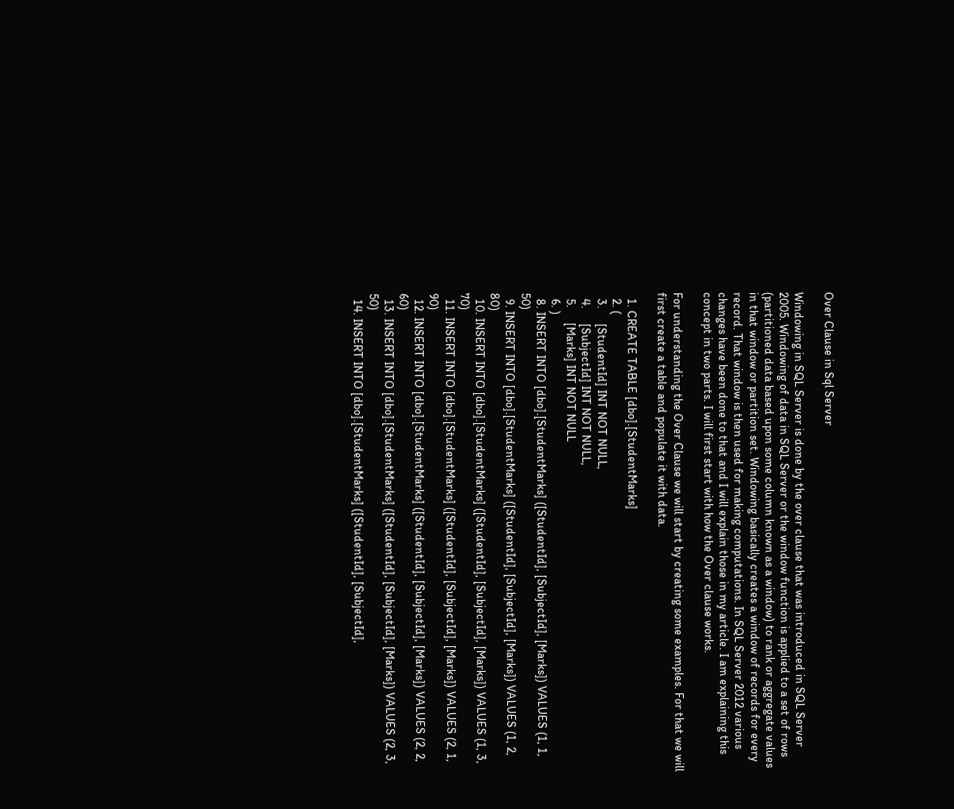Over Clause in Sql Server

Windowing in SQL Server is done by the over clause that was introduced in SQL Server 2005. Windowing of data in SQL Server or the window function is applied to a set of rows (partitioned data based upon some column known as a window) to rank or aggregate values in that window or partition set. Windowing basically creates a window of records for every record. That window is then used for making computations. In SQL Server 2012 various changes have been done to that and I will explain those in my article. I am explaining this concept in two parts. I will first start with how the Over clause works.

For understanding the Over Clause we will start by creating some examples. For that we will first create a table and populate it with data.

  1. CREATE TABLE [dbo].[StudentMarks]
  2. (
  3.     [StudentId] INT NOT NULL,
  4.     [SubjectId] INT NOT NULL,
  5.     [Marks] INT NOT NULL
  6. )
  8. INSERT INTO [dbo].[StudentMarks] ([StudentId], [SubjectId], [Marks]) VALUES (1, 1, 50)
  9. INSERT INTO [dbo].[StudentMarks] ([StudentId], [SubjectId], [Marks]) VALUES (1, 2, 80)
  10. INSERT INTO [dbo].[StudentMarks] ([StudentId], [SubjectId], [Marks]) VALUES (1, 3, 70)
  11. INSERT INTO [dbo].[StudentMarks] ([StudentId], [SubjectId], [Marks]) VALUES (2, 1, 90)
  12. INSERT INTO [dbo].[StudentMarks] ([StudentId], [SubjectId], [Marks]) VALUES (2, 2, 60)
  13. INSERT INTO [dbo].[StudentMarks] ([StudentId], [SubjectId], [Marks]) VALUES (2, 3, 50)
  14. INSERT INTO [dbo].[StudentMarks] ([StudentId], [SubjectId],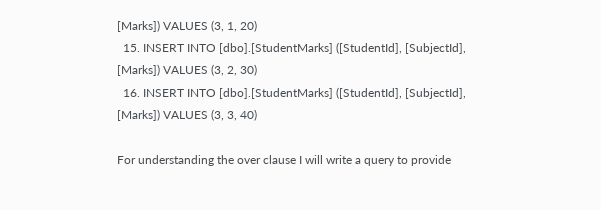[Marks]) VALUES (3, 1, 20)
  15. INSERT INTO [dbo].[StudentMarks] ([StudentId], [SubjectId], [Marks]) VALUES (3, 2, 30)
  16. INSERT INTO [dbo].[StudentMarks] ([StudentId], [SubjectId], [Marks]) VALUES (3, 3, 40)

For understanding the over clause I will write a query to provide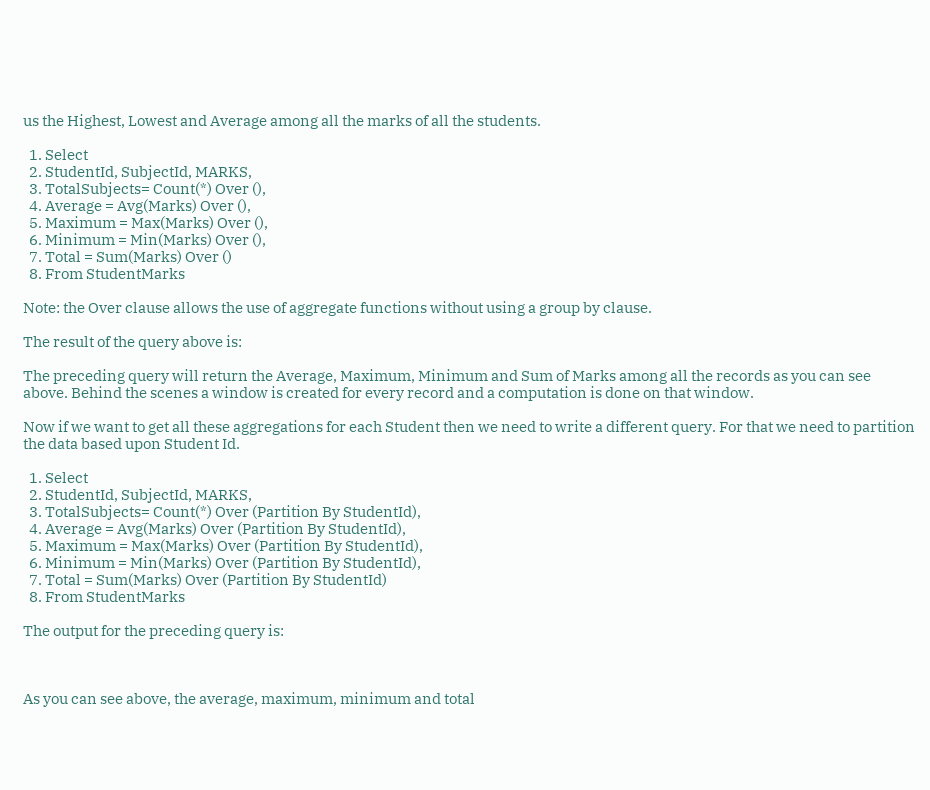us the Highest, Lowest and Average among all the marks of all the students.

  1. Select
  2. StudentId, SubjectId, MARKS,
  3. TotalSubjects= Count(*) Over (),
  4. Average = Avg(Marks) Over (),
  5. Maximum = Max(Marks) Over (),
  6. Minimum = Min(Marks) Over (),
  7. Total = Sum(Marks) Over ()
  8. From StudentMarks

Note: the Over clause allows the use of aggregate functions without using a group by clause.

The result of the query above is:

The preceding query will return the Average, Maximum, Minimum and Sum of Marks among all the records as you can see above. Behind the scenes a window is created for every record and a computation is done on that window.

Now if we want to get all these aggregations for each Student then we need to write a different query. For that we need to partition the data based upon Student Id.

  1. Select
  2. StudentId, SubjectId, MARKS,
  3. TotalSubjects= Count(*) Over (Partition By StudentId),
  4. Average = Avg(Marks) Over (Partition By StudentId),
  5. Maximum = Max(Marks) Over (Partition By StudentId),
  6. Minimum = Min(Marks) Over (Partition By StudentId),
  7. Total = Sum(Marks) Over (Partition By StudentId)
  8. From StudentMarks

The output for the preceding query is:



As you can see above, the average, maximum, minimum and total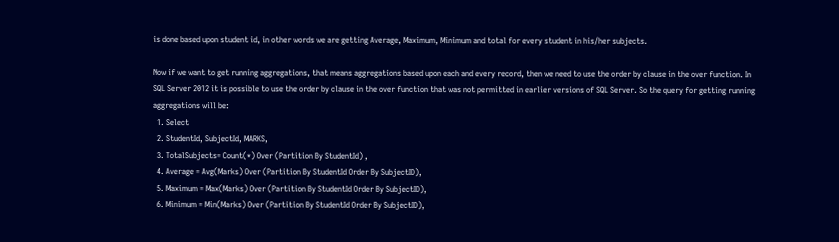is done based upon student id, in other words we are getting Average, Maximum, Minimum and total for every student in his/her subjects.

Now if we want to get running aggregations, that means aggregations based upon each and every record, then we need to use the order by clause in the over function. In SQL Server 2012 it is possible to use the order by clause in the over function that was not permitted in earlier versions of SQL Server. So the query for getting running aggregations will be:
  1. Select
  2. StudentId, SubjectId, MARKS,
  3. TotalSubjects= Count(*) Over (Partition By StudentId) ,
  4. Average = Avg(Marks) Over (Partition By StudentId Order By SubjectID),
  5. Maximum = Max(Marks) Over (Partition By StudentId Order By SubjectID),
  6. Minimum = Min(Marks) Over (Partition By StudentId Order By SubjectID),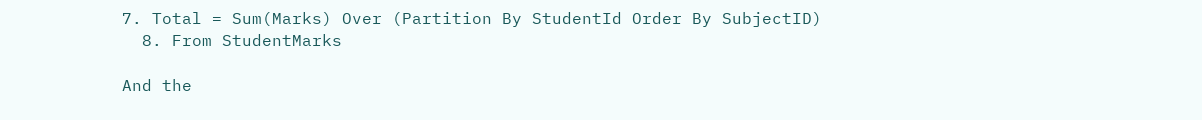7. Total = Sum(Marks) Over (Partition By StudentId Order By SubjectID)
  8. From StudentMarks

And the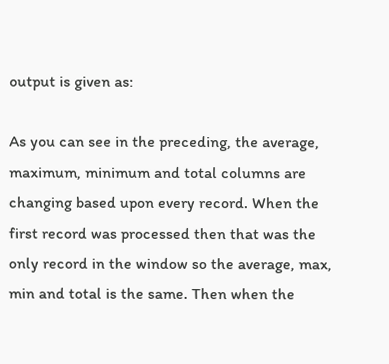output is given as:

As you can see in the preceding, the average, maximum, minimum and total columns are changing based upon every record. When the first record was processed then that was the only record in the window so the average, max, min and total is the same. Then when the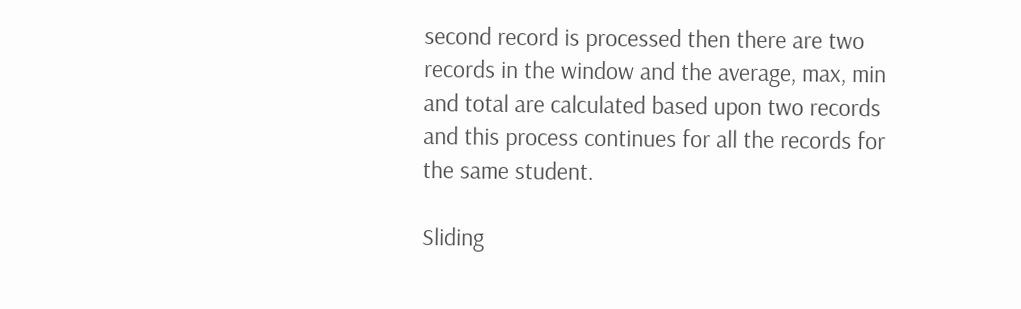second record is processed then there are two records in the window and the average, max, min and total are calculated based upon two records and this process continues for all the records for the same student.

Sliding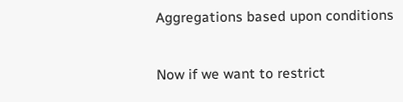Aggregations based upon conditions

Now if we want to restrict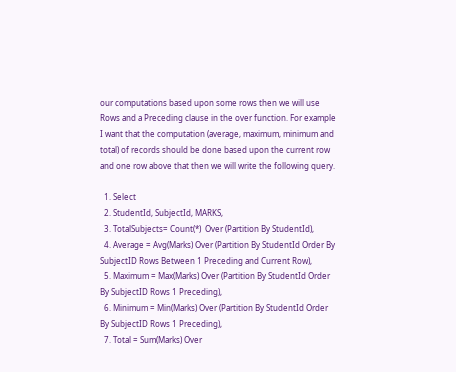our computations based upon some rows then we will use Rows and a Preceding clause in the over function. For example I want that the computation (average, maximum, minimum and total) of records should be done based upon the current row and one row above that then we will write the following query.

  1. Select
  2. StudentId, SubjectId, MARKS,
  3. TotalSubjects= Count(*)  Over (Partition By StudentId),
  4. Average = Avg(Marks) Over (Partition By StudentId Order By SubjectID Rows Between 1 Preceding and Current Row),
  5. Maximum = Max(Marks) Over (Partition By StudentId Order By SubjectID Rows 1 Preceding),
  6. Minimum = Min(Marks) Over (Partition By StudentId Order By SubjectID Rows 1 Preceding),
  7. Total = Sum(Marks) Over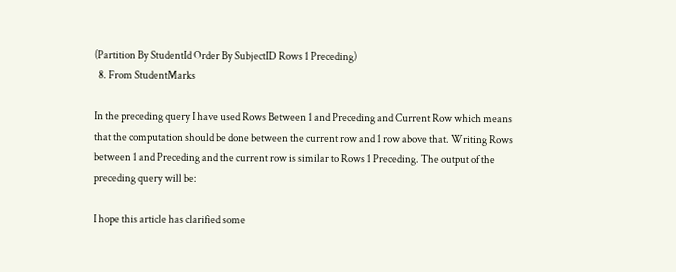(Partition By StudentId Order By SubjectID Rows 1 Preceding)
  8. From StudentMarks

In the preceding query I have used Rows Between 1 and Preceding and Current Row which means that the computation should be done between the current row and 1 row above that. Writing Rows between 1 and Preceding and the current row is similar to Rows 1 Preceding. The output of the preceding query will be:

I hope this article has clarified some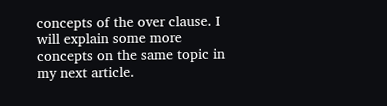concepts of the over clause. I will explain some more concepts on the same topic in my next article.